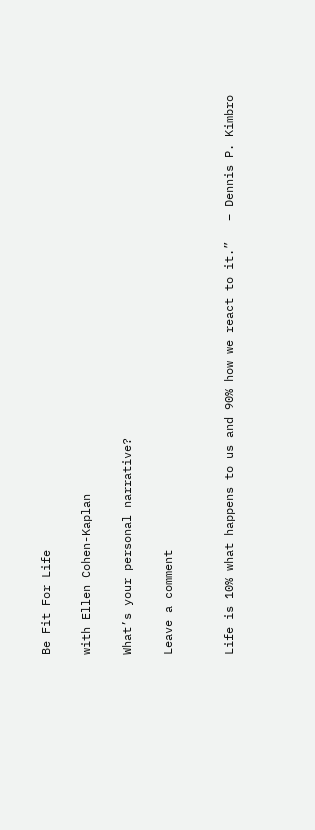Be Fit For Life

with Ellen Cohen-Kaplan

What’s your personal narrative?

Leave a comment


Life is 10% what happens to us and 90% how we react to it.”   – Dennis P. Kimbro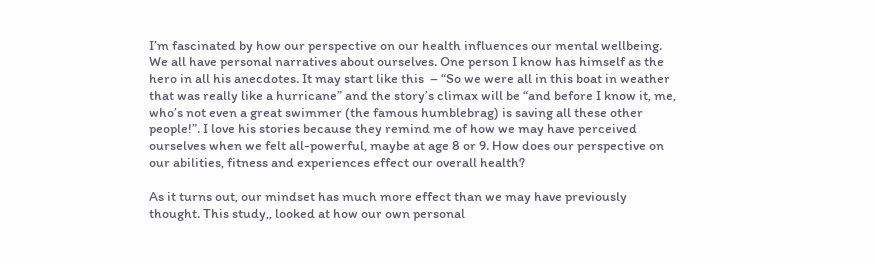I’m fascinated by how our perspective on our health influences our mental wellbeing. We all have personal narratives about ourselves. One person I know has himself as the hero in all his anecdotes. It may start like this  – “So we were all in this boat in weather that was really like a hurricane” and the story’s climax will be “and before I know it, me, who’s not even a great swimmer (the famous humblebrag) is saving all these other people!”. I love his stories because they remind me of how we may have perceived ourselves when we felt all-powerful, maybe at age 8 or 9. How does our perspective on our abilities, fitness and experiences effect our overall health?

As it turns out, our mindset has much more effect than we may have previously thought. This study,, looked at how our own personal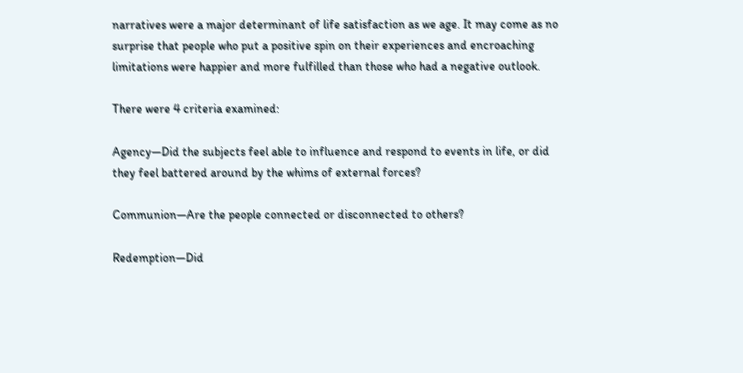narratives were a major determinant of life satisfaction as we age. It may come as no surprise that people who put a positive spin on their experiences and encroaching limitations were happier and more fulfilled than those who had a negative outlook.

There were 4 criteria examined:

Agency—Did the subjects feel able to influence and respond to events in life, or did they feel battered around by the whims of external forces?

Communion—Are the people connected or disconnected to others?

Redemption—Did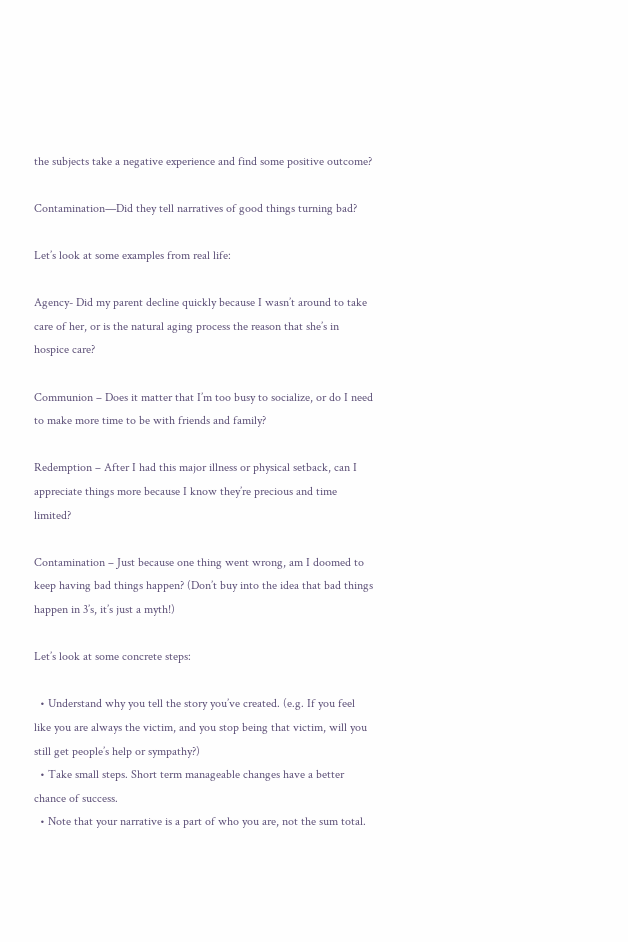the subjects take a negative experience and find some positive outcome?

Contamination—Did they tell narratives of good things turning bad?

Let’s look at some examples from real life:

Agency- Did my parent decline quickly because I wasn’t around to take care of her, or is the natural aging process the reason that she’s in hospice care?

Communion – Does it matter that I’m too busy to socialize, or do I need to make more time to be with friends and family?

Redemption – After I had this major illness or physical setback, can I appreciate things more because I know they’re precious and time limited?

Contamination – Just because one thing went wrong, am I doomed to keep having bad things happen? (Don’t buy into the idea that bad things happen in 3’s, it’s just a myth!)

Let’s look at some concrete steps:

  • Understand why you tell the story you’ve created. (e.g. If you feel like you are always the victim, and you stop being that victim, will you still get people’s help or sympathy?)
  • Take small steps. Short term manageable changes have a better chance of success.
  • Note that your narrative is a part of who you are, not the sum total.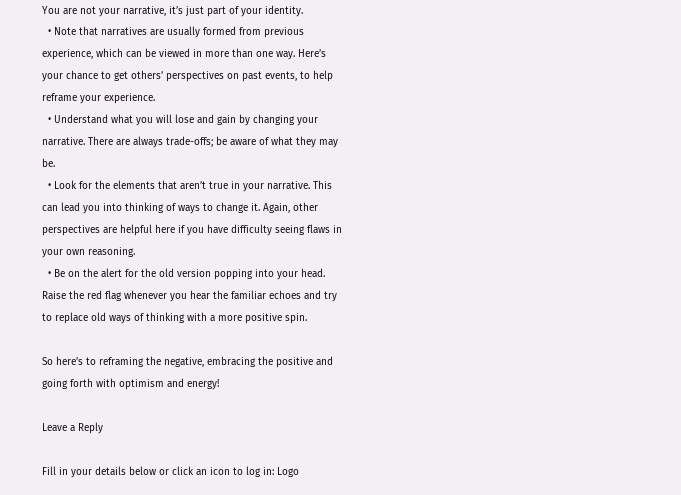You are not your narrative, it’s just part of your identity.
  • Note that narratives are usually formed from previous experience, which can be viewed in more than one way. Here’s your chance to get others’ perspectives on past events, to help reframe your experience.
  • Understand what you will lose and gain by changing your narrative. There are always trade-offs; be aware of what they may be.
  • Look for the elements that aren’t true in your narrative. This can lead you into thinking of ways to change it. Again, other perspectives are helpful here if you have difficulty seeing flaws in your own reasoning.
  • Be on the alert for the old version popping into your head. Raise the red flag whenever you hear the familiar echoes and try to replace old ways of thinking with a more positive spin.

So here’s to reframing the negative, embracing the positive and going forth with optimism and energy!

Leave a Reply

Fill in your details below or click an icon to log in: Logo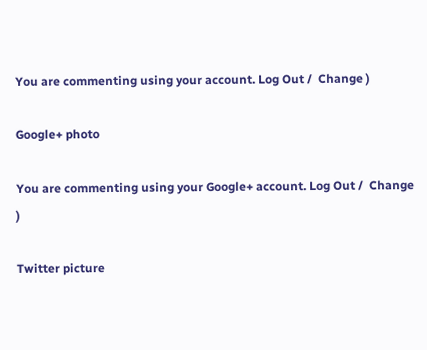You are commenting using your account. Log Out /  Change )

Google+ photo

You are commenting using your Google+ account. Log Out /  Change )

Twitter picture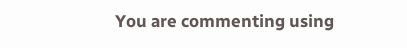You are commenting using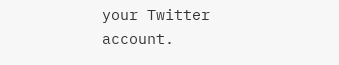your Twitter account.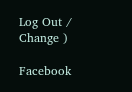Log Out /  Change )

Facebook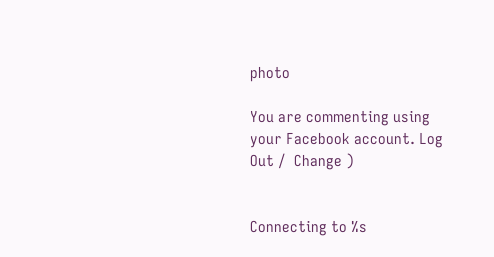photo

You are commenting using your Facebook account. Log Out /  Change )


Connecting to %s